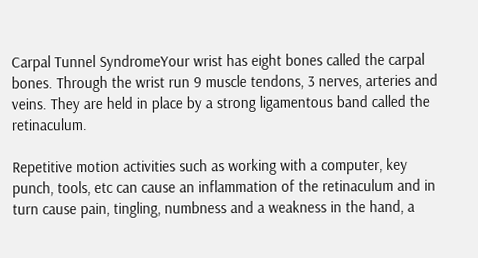Carpal Tunnel SyndromeYour wrist has eight bones called the carpal bones. Through the wrist run 9 muscle tendons, 3 nerves, arteries and veins. They are held in place by a strong ligamentous band called the retinaculum.

Repetitive motion activities such as working with a computer, key punch, tools, etc can cause an inflammation of the retinaculum and in turn cause pain, tingling, numbness and a weakness in the hand, a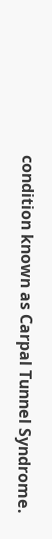condition known as Carpal Tunnel Syndrome.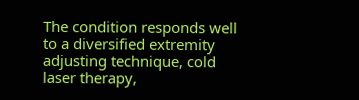The condition responds well to a diversified extremity adjusting technique, cold laser therapy,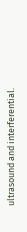ultrasound and interferential.